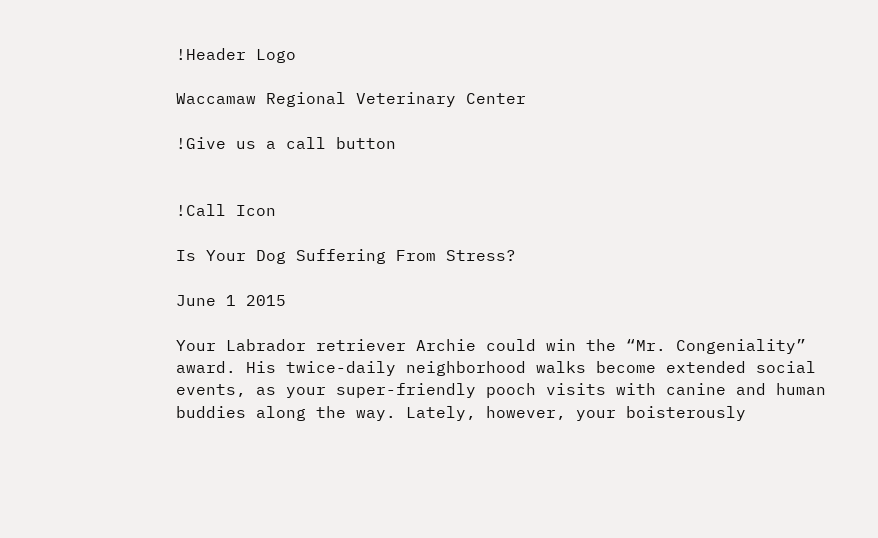!Header Logo

Waccamaw Regional Veterinary Center

!Give us a call button


!Call Icon

Is Your Dog Suffering From Stress?

June 1 2015

Your Labrador retriever Archie could win the “Mr. Congeniality” award. His twice-daily neighborhood walks become extended social events, as your super-friendly pooch visits with canine and human buddies along the way. Lately, however, your boisterously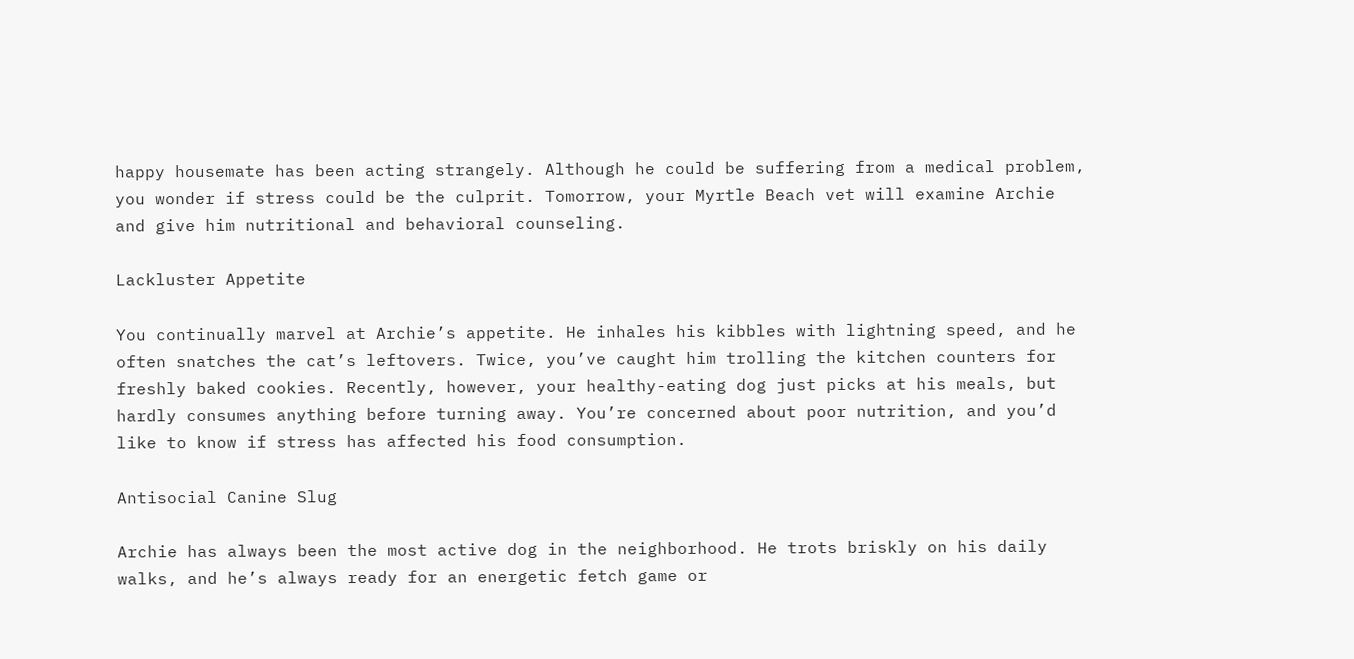happy housemate has been acting strangely. Although he could be suffering from a medical problem, you wonder if stress could be the culprit. Tomorrow, your Myrtle Beach vet will examine Archie and give him nutritional and behavioral counseling.

Lackluster Appetite

You continually marvel at Archie’s appetite. He inhales his kibbles with lightning speed, and he often snatches the cat’s leftovers. Twice, you’ve caught him trolling the kitchen counters for freshly baked cookies. Recently, however, your healthy-eating dog just picks at his meals, but hardly consumes anything before turning away. You’re concerned about poor nutrition, and you’d like to know if stress has affected his food consumption.

Antisocial Canine Slug

Archie has always been the most active dog in the neighborhood. He trots briskly on his daily walks, and he’s always ready for an energetic fetch game or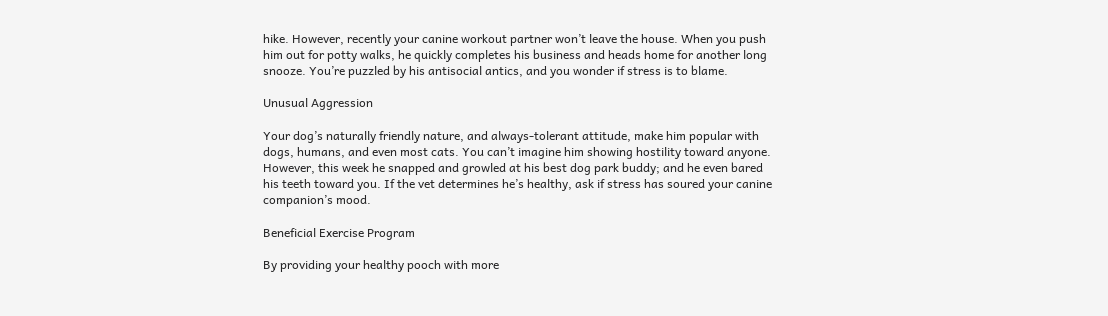hike. However, recently your canine workout partner won’t leave the house. When you push him out for potty walks, he quickly completes his business and heads home for another long snooze. You’re puzzled by his antisocial antics, and you wonder if stress is to blame.

Unusual Aggression

Your dog’s naturally friendly nature, and always-tolerant attitude, make him popular with dogs, humans, and even most cats. You can’t imagine him showing hostility toward anyone. However, this week he snapped and growled at his best dog park buddy; and he even bared his teeth toward you. If the vet determines he’s healthy, ask if stress has soured your canine companion’s mood.

Beneficial Exercise Program

By providing your healthy pooch with more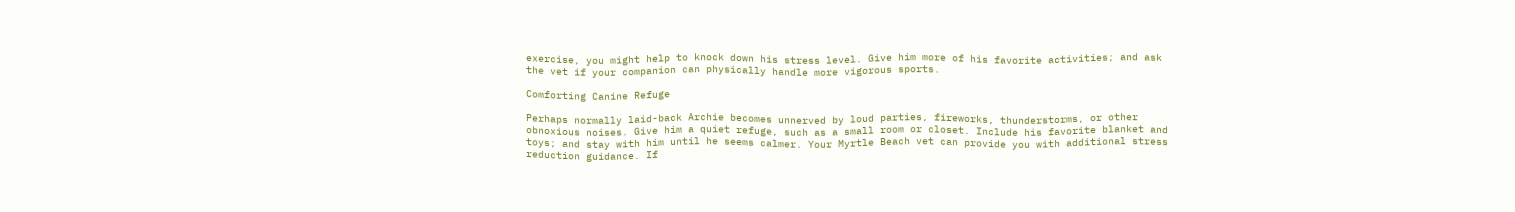exercise, you might help to knock down his stress level. Give him more of his favorite activities; and ask the vet if your companion can physically handle more vigorous sports.

Comforting Canine Refuge

Perhaps normally laid-back Archie becomes unnerved by loud parties, fireworks, thunderstorms, or other obnoxious noises. Give him a quiet refuge, such as a small room or closet. Include his favorite blanket and toys; and stay with him until he seems calmer. Your Myrtle Beach vet can provide you with additional stress reduction guidance. If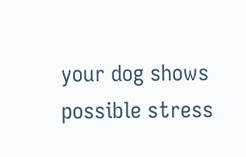your dog shows possible stress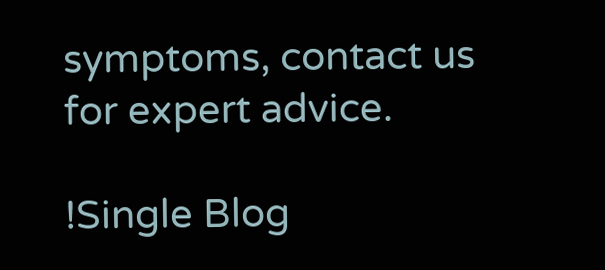symptoms, contact us for expert advice.

!Single Blog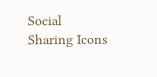Social Sharing Icons